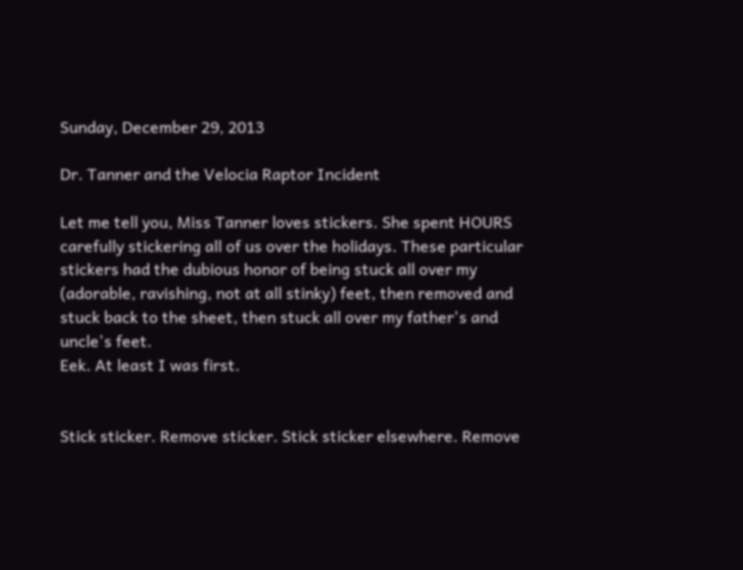Sunday, December 29, 2013

Dr. Tanner and the Velocia Raptor Incident

Let me tell you, Miss Tanner loves stickers. She spent HOURS carefully stickering all of us over the holidays. These particular stickers had the dubious honor of being stuck all over my (adorable, ravishing, not at all stinky) feet, then removed and stuck back to the sheet, then stuck all over my father's and uncle's feet.
Eek. At least I was first.


Stick sticker. Remove sticker. Stick sticker elsewhere. Remove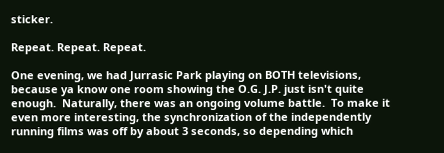sticker.

Repeat. Repeat. Repeat.

One evening, we had Jurrasic Park playing on BOTH televisions, because ya know one room showing the O.G. J.P. just isn't quite enough.  Naturally, there was an ongoing volume battle.  To make it even more interesting, the synchronization of the independently running films was off by about 3 seconds, so depending which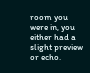room you were in, you either had a slight preview or echo.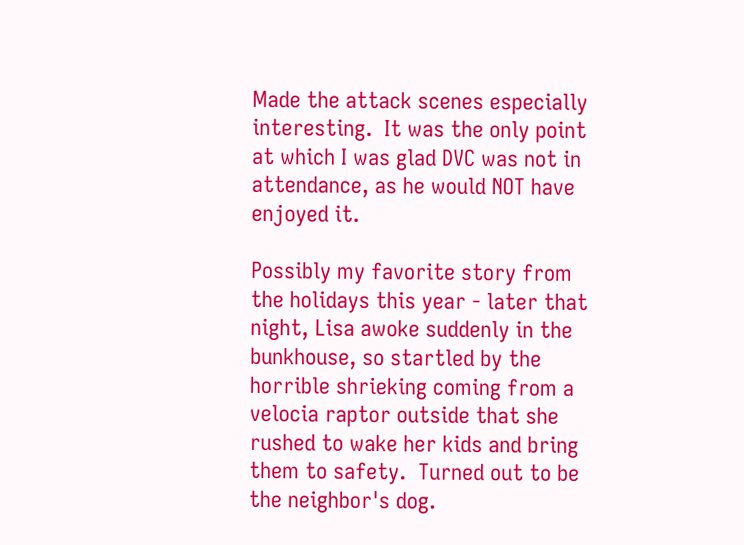Made the attack scenes especially interesting.  It was the only point at which I was glad DVC was not in attendance, as he would NOT have enjoyed it.

Possibly my favorite story from the holidays this year - later that night, Lisa awoke suddenly in the bunkhouse, so startled by the horrible shrieking coming from a velocia raptor outside that she rushed to wake her kids and bring them to safety.  Turned out to be the neighbor's dog.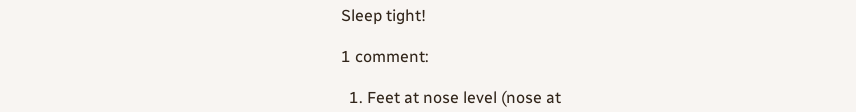Sleep tight!

1 comment:

  1. Feet at nose level (nose at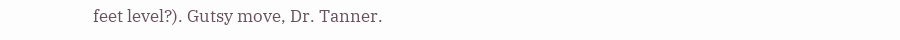feet level?). Gutsy move, Dr. Tanner.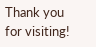Thank you for visiting!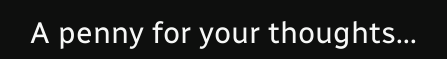A penny for your thoughts...